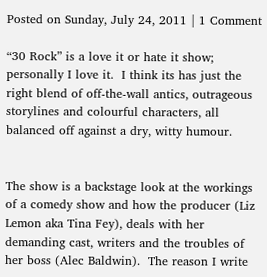Posted on Sunday, July 24, 2011 | 1 Comment

“30 Rock” is a love it or hate it show; personally I love it.  I think its has just the right blend of off-the-wall antics, outrageous storylines and colourful characters, all balanced off against a dry, witty humour.


The show is a backstage look at the workings of a comedy show and how the producer (Liz Lemon aka Tina Fey), deals with her demanding cast, writers and the troubles of her boss (Alec Baldwin).  The reason I write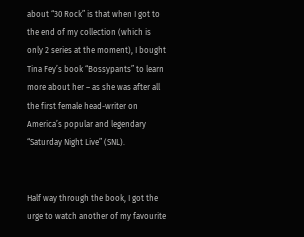about “30 Rock” is that when I got to the end of my collection (which is only 2 series at the moment), I bought Tina Fey’s book “Bossypants” to learn more about her – as she was after all the first female head-writer on America’s popular and legendary “Saturday Night Live” (SNL).


Half way through the book, I got the urge to watch another of my favourite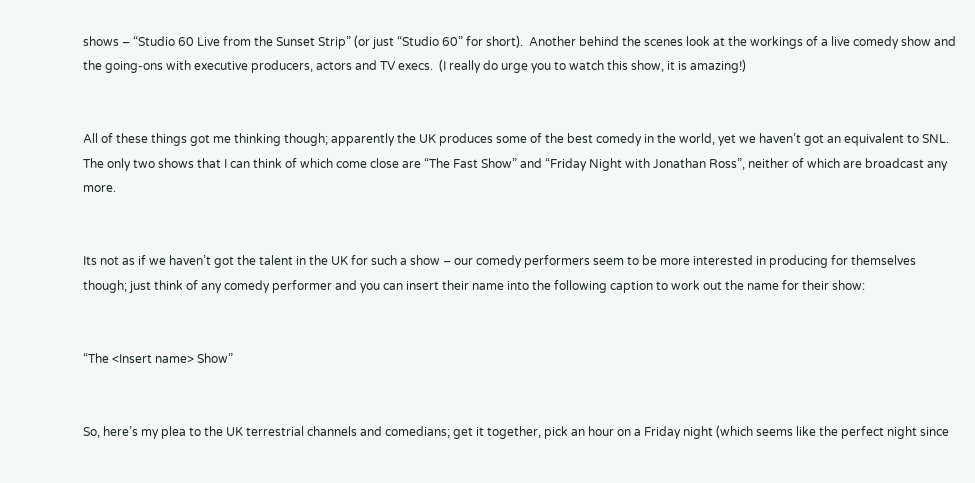shows – “Studio 60 Live from the Sunset Strip” (or just “Studio 60” for short).  Another behind the scenes look at the workings of a live comedy show and the going-ons with executive producers, actors and TV execs.  (I really do urge you to watch this show, it is amazing!)


All of these things got me thinking though; apparently the UK produces some of the best comedy in the world, yet we haven’t got an equivalent to SNL.  The only two shows that I can think of which come close are “The Fast Show” and “Friday Night with Jonathan Ross”, neither of which are broadcast any more.


Its not as if we haven’t got the talent in the UK for such a show – our comedy performers seem to be more interested in producing for themselves though; just think of any comedy performer and you can insert their name into the following caption to work out the name for their show:


“The <Insert name> Show”


So, here’s my plea to the UK terrestrial channels and comedians; get it together, pick an hour on a Friday night (which seems like the perfect night since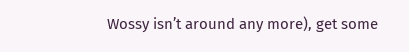Wossy isn’t around any more), get some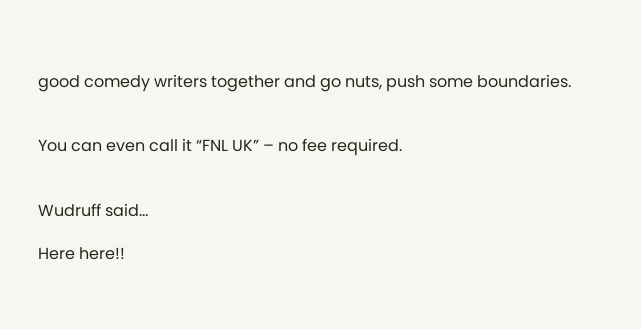good comedy writers together and go nuts, push some boundaries.


You can even call it “FNL UK” – no fee required.


Wudruff said...

Here here!!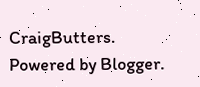CraigButters. Powered by Blogger.